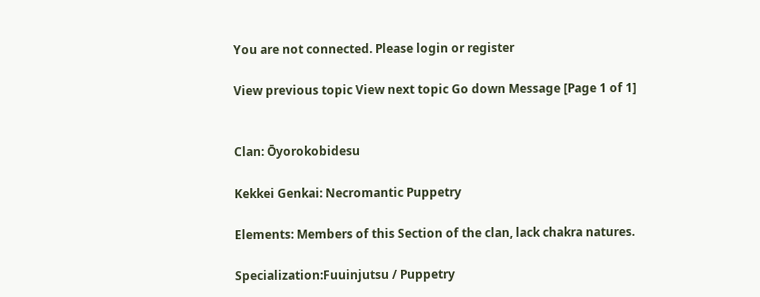You are not connected. Please login or register

View previous topic View next topic Go down Message [Page 1 of 1]


Clan: Ōyorokobidesu

Kekkei Genkai: Necromantic Puppetry

Elements: Members of this Section of the clan, lack chakra natures.

Specialization:Fuuinjutsu / Puppetry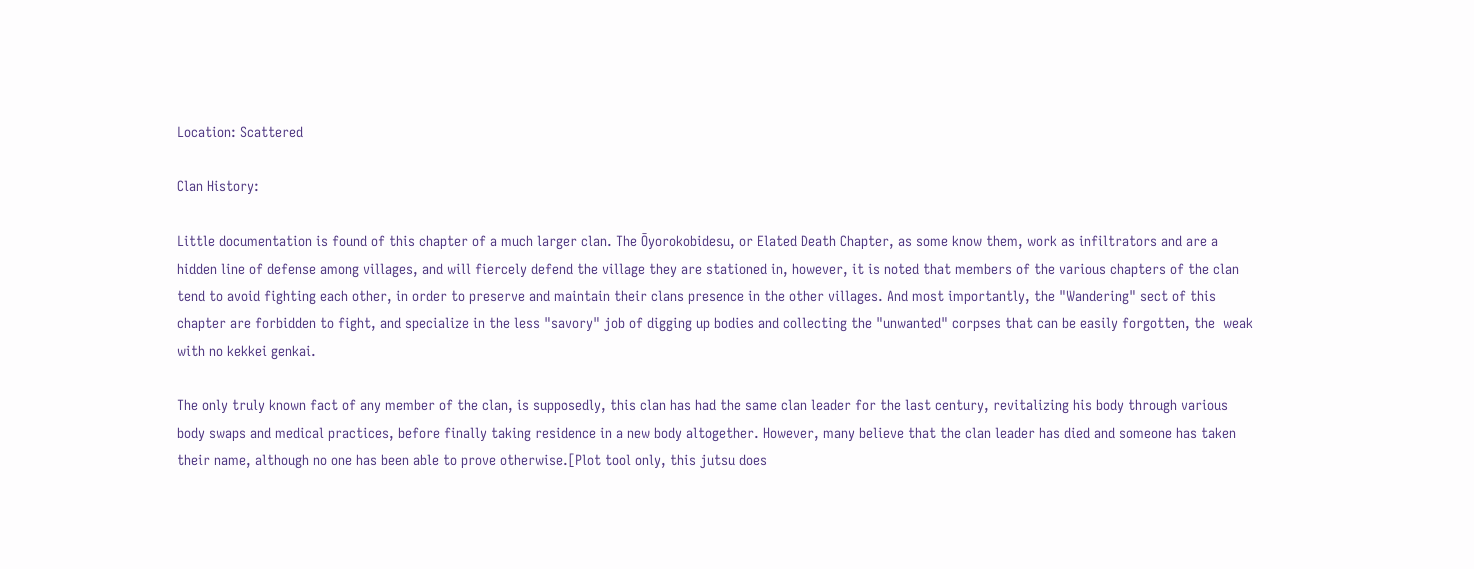Location: Scattered

Clan History:

Little documentation is found of this chapter of a much larger clan. The Ōyorokobidesu, or Elated Death Chapter, as some know them, work as infiltrators and are a hidden line of defense among villages, and will fiercely defend the village they are stationed in, however, it is noted that members of the various chapters of the clan tend to avoid fighting each other, in order to preserve and maintain their clans presence in the other villages. And most importantly, the "Wandering" sect of this chapter are forbidden to fight, and specialize in the less "savory" job of digging up bodies and collecting the "unwanted" corpses that can be easily forgotten, the  weak with no kekkei genkai.

The only truly known fact of any member of the clan, is supposedly, this clan has had the same clan leader for the last century, revitalizing his body through various body swaps and medical practices, before finally taking residence in a new body altogether. However, many believe that the clan leader has died and someone has taken their name, although no one has been able to prove otherwise.[Plot tool only, this jutsu does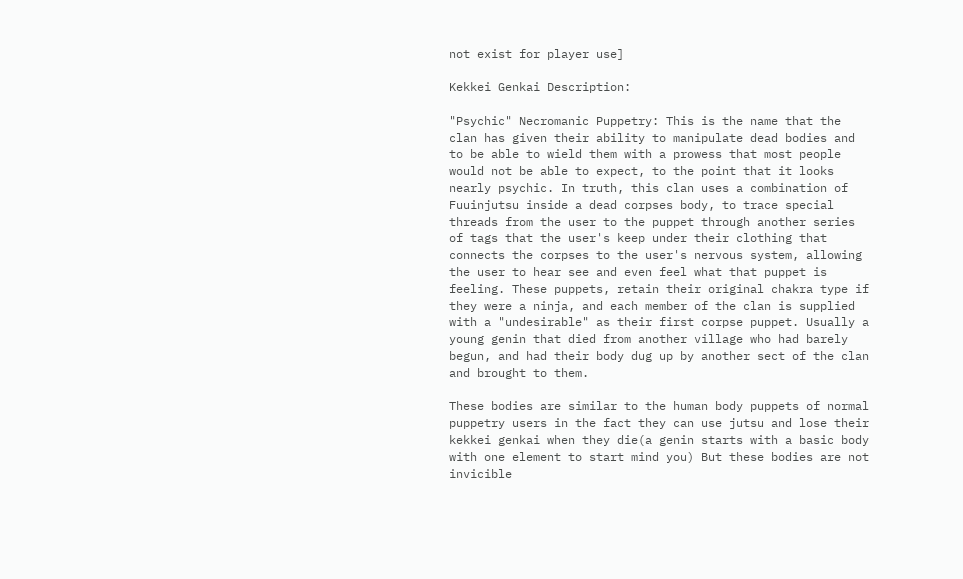not exist for player use]

Kekkei Genkai Description:

"Psychic" Necromanic Puppetry: This is the name that the clan has given their ability to manipulate dead bodies and to be able to wield them with a prowess that most people would not be able to expect, to the point that it looks nearly psychic. In truth, this clan uses a combination of Fuuinjutsu inside a dead corpses body, to trace special threads from the user to the puppet through another series of tags that the user's keep under their clothing that connects the corpses to the user's nervous system, allowing the user to hear see and even feel what that puppet is feeling. These puppets, retain their original chakra type if they were a ninja, and each member of the clan is supplied with a "undesirable" as their first corpse puppet. Usually a young genin that died from another village who had barely begun, and had their body dug up by another sect of the clan and brought to them.

These bodies are similar to the human body puppets of normal puppetry users in the fact they can use jutsu and lose their kekkei genkai when they die(a genin starts with a basic body with one element to start mind you) But these bodies are not invicible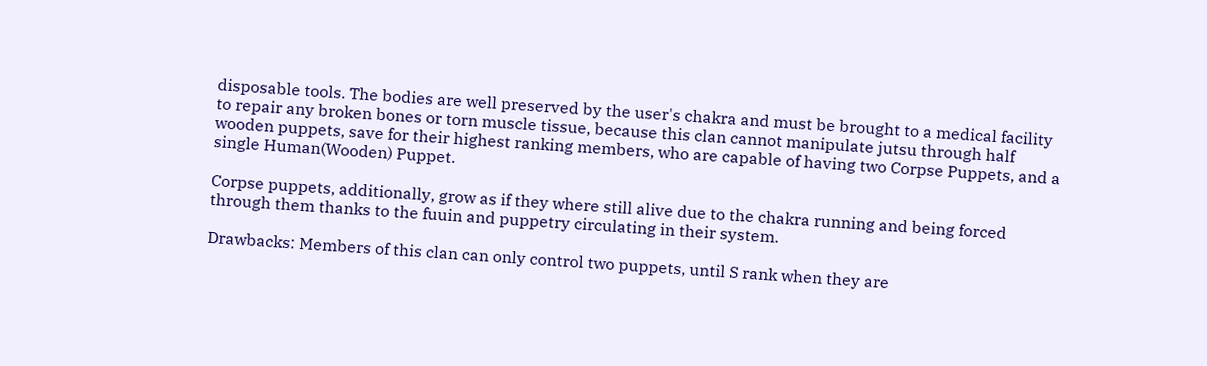disposable tools. The bodies are well preserved by the user's chakra and must be brought to a medical facility to repair any broken bones or torn muscle tissue, because this clan cannot manipulate jutsu through half wooden puppets, save for their highest ranking members, who are capable of having two Corpse Puppets, and a single Human(Wooden) Puppet.

Corpse puppets, additionally, grow as if they where still alive due to the chakra running and being forced through them thanks to the fuuin and puppetry circulating in their system.

Drawbacks: Members of this clan can only control two puppets, until S rank when they are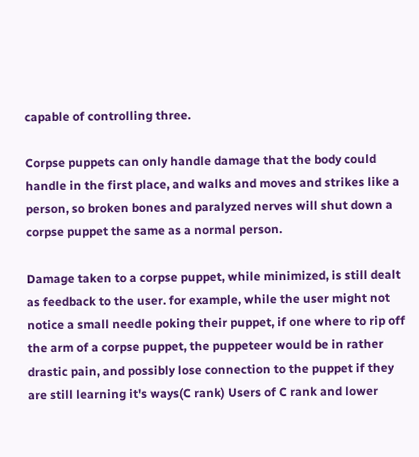capable of controlling three.

Corpse puppets can only handle damage that the body could handle in the first place, and walks and moves and strikes like a person, so broken bones and paralyzed nerves will shut down a corpse puppet the same as a normal person.

Damage taken to a corpse puppet, while minimized, is still dealt as feedback to the user. for example, while the user might not notice a small needle poking their puppet, if one where to rip off the arm of a corpse puppet, the puppeteer would be in rather drastic pain, and possibly lose connection to the puppet if they are still learning it's ways(C rank) Users of C rank and lower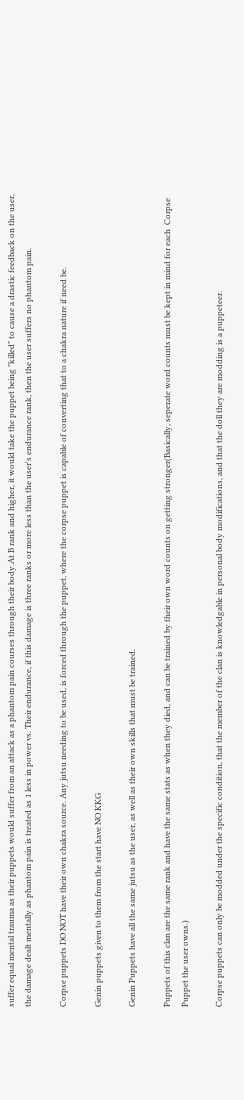suffer equal mental trauma as their puppets would suffer from an attack as a phantom pain courses through their body.At B rank and higher, it would take the puppet being "killed" to cause a drastic feedback on the user, the damage dealt mentally as phantom pain is treated as 1 less in power vs. Their endurance, if this damage is three ranks or more less than the user's endurance rank, then the user suffers no phantom pain.

Corpse puppets DO NOT have their own chakra source. Any jutsu needing to be used, is forced through the puppet, where the corpse puppet is capable of converting that to a chakra nature if need be.

Genin puppets given to them from the start have NO KKG

Genin Puppets have all the same jutsu as the user, as well as their own skills that must be trained.

Puppets of this clan are the same rank and have the same stats as when they died, and can be trained by their own word counts on getting stronger(Basically, seperate word counts must be kept in mind for each  Corpse Puppet the user owns.)

Corpse puppets can only be modded under the specific condition, that the member of the clan is knowledgable in personal body modifications, and that the doll they are modding is a puppeteer.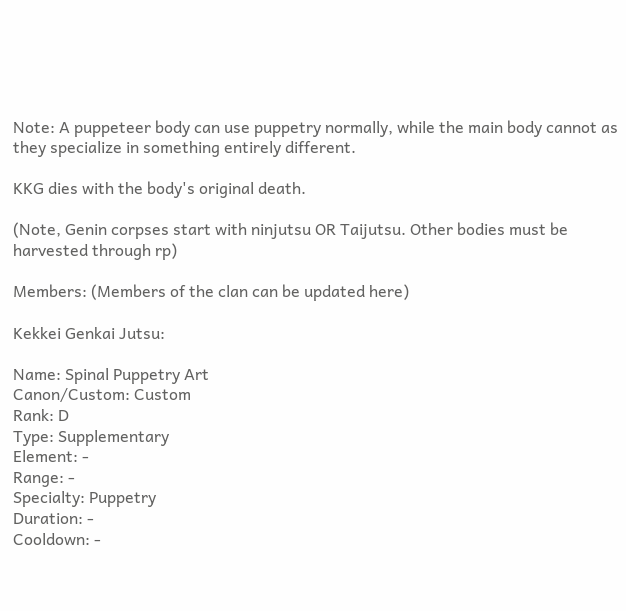Note: A puppeteer body can use puppetry normally, while the main body cannot as they specialize in something entirely different.

KKG dies with the body's original death.

(Note, Genin corpses start with ninjutsu OR Taijutsu. Other bodies must be harvested through rp)

Members: (Members of the clan can be updated here)

Kekkei Genkai Jutsu:

Name: Spinal Puppetry Art
Canon/Custom: Custom
Rank: D
Type: Supplementary
Element: -
Range: -
Specialty: Puppetry
Duration: -
Cooldown: -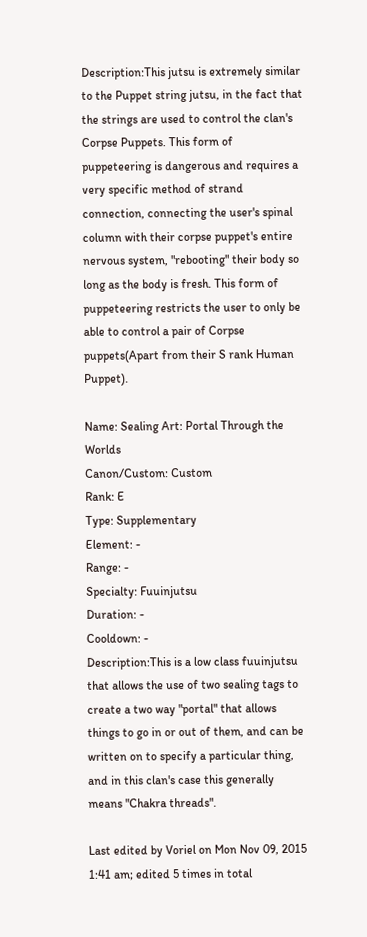Description:This jutsu is extremely similar to the Puppet string jutsu, in the fact that the strings are used to control the clan's Corpse Puppets. This form of puppeteering is dangerous and requires a very specific method of strand connection, connecting the user's spinal column with their corpse puppet's entire nervous system, "rebooting" their body so long as the body is fresh. This form of puppeteering restricts the user to only be able to control a pair of Corpse puppets(Apart from their S rank Human Puppet).

Name: Sealing Art: Portal Through the Worlds
Canon/Custom: Custom
Rank: E
Type: Supplementary
Element: -
Range: -
Specialty: Fuuinjutsu
Duration: -
Cooldown: -
Description:This is a low class fuuinjutsu that allows the use of two sealing tags to create a two way "portal" that allows things to go in or out of them, and can be written on to specify a particular thing, and in this clan's case this generally means "Chakra threads".

Last edited by Voriel on Mon Nov 09, 2015 1:41 am; edited 5 times in total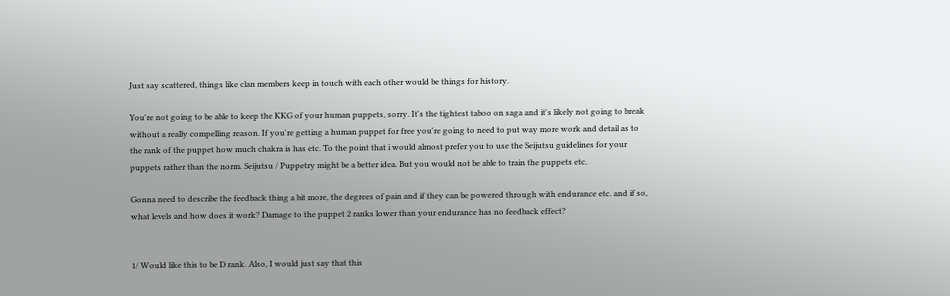Just say scattered, things like clan members keep in touch with each other would be things for history.

You're not going to be able to keep the KKG of your human puppets, sorry. It's the tightest taboo on saga and it's likely not going to break without a really compelling reason. If you're getting a human puppet for free you're going to need to put way more work and detail as to the rank of the puppet how much chakra is has etc. To the point that i would almost prefer you to use the Seijutsu guidelines for your puppets rather than the norm. Seijutsu / Puppetry might be a better idea. But you would not be able to train the puppets etc.

Gonna need to describe the feedback thing a bit more, the degrees of pain and if they can be powered through with endurance etc. and if so, what levels and how does it work? Damage to the puppet 2 ranks lower than your endurance has no feedback effect?


1/ Would like this to be D rank. Also, I would just say that this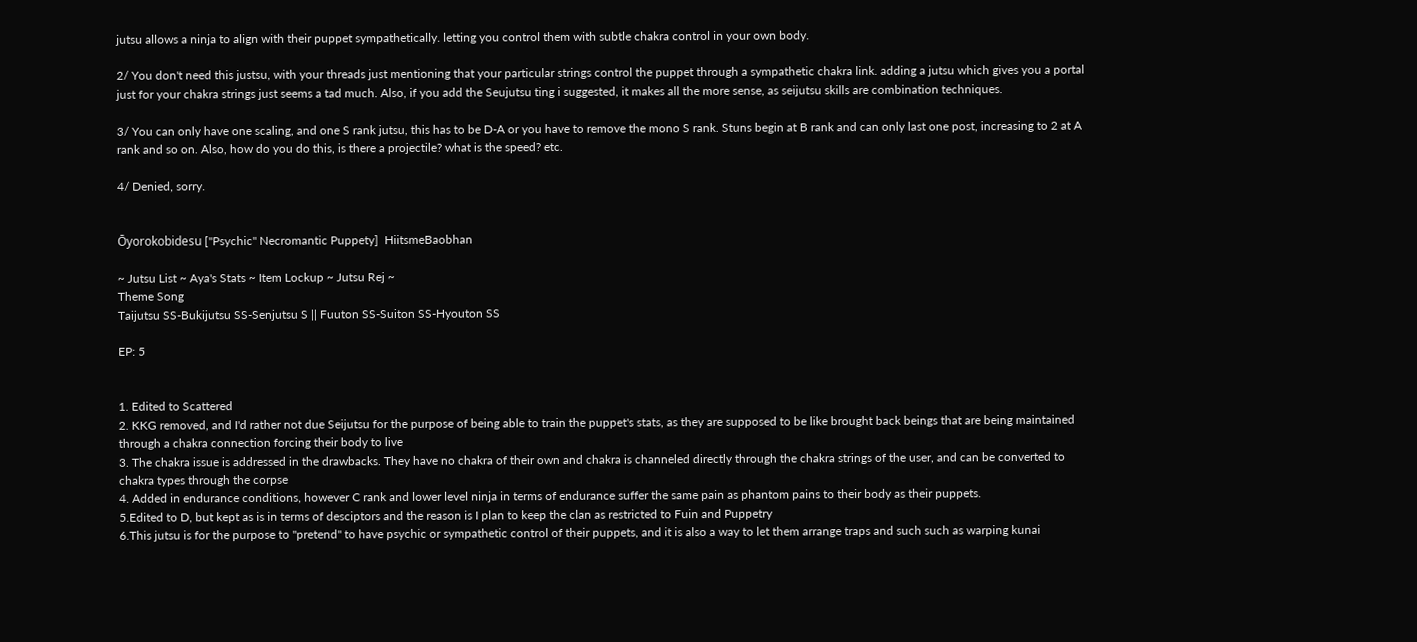jutsu allows a ninja to align with their puppet sympathetically. letting you control them with subtle chakra control in your own body.

2/ You don't need this justsu, with your threads just mentioning that your particular strings control the puppet through a sympathetic chakra link. adding a jutsu which gives you a portal just for your chakra strings just seems a tad much. Also, if you add the Seujutsu ting i suggested, it makes all the more sense, as seijutsu skills are combination techniques.

3/ You can only have one scaling, and one S rank jutsu, this has to be D-A or you have to remove the mono S rank. Stuns begin at B rank and can only last one post, increasing to 2 at A rank and so on. Also, how do you do this, is there a projectile? what is the speed? etc.

4/ Denied, sorry.


Ōyorokobidesu ["Psychic" Necromantic Puppety]  HiitsmeBaobhan

~ Jutsu List ~ Aya's Stats ~ Item Lockup ~ Jutsu Rej ~
Theme Song
Taijutsu SS-Bukijutsu SS-Senjutsu S || Fuuton SS-Suiton SS-Hyouton SS

EP: 5


1. Edited to Scattered
2. KKG removed, and I'd rather not due Seijutsu for the purpose of being able to train the puppet's stats, as they are supposed to be like brought back beings that are being maintained through a chakra connection forcing their body to live
3. The chakra issue is addressed in the drawbacks. They have no chakra of their own and chakra is channeled directly through the chakra strings of the user, and can be converted to chakra types through the corpse
4. Added in endurance conditions, however C rank and lower level ninja in terms of endurance suffer the same pain as phantom pains to their body as their puppets.
5.Edited to D, but kept as is in terms of desciptors and the reason is I plan to keep the clan as restricted to Fuin and Puppetry
6.This jutsu is for the purpose to "pretend" to have psychic or sympathetic control of their puppets, and it is also a way to let them arrange traps and such such as warping kunai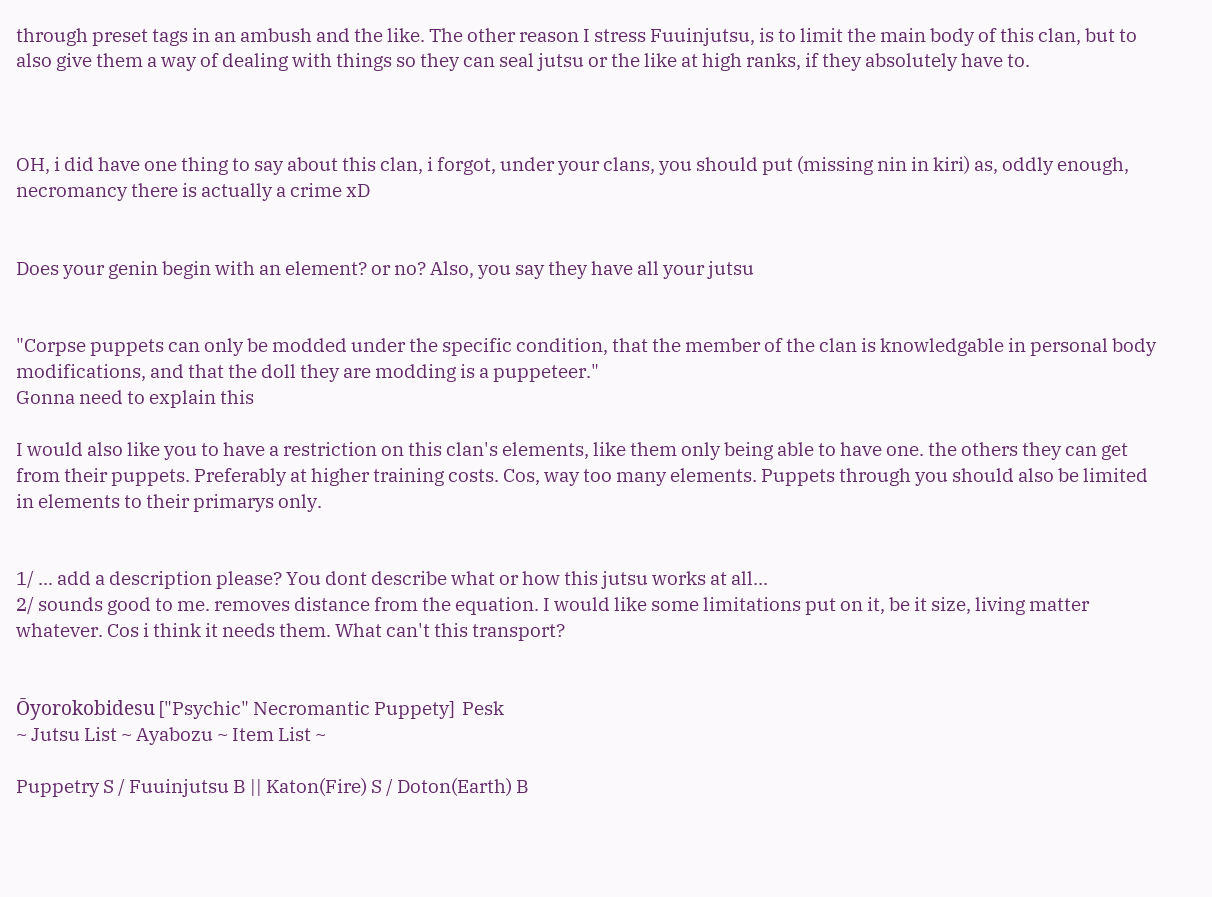through preset tags in an ambush and the like. The other reason I stress Fuuinjutsu, is to limit the main body of this clan, but to also give them a way of dealing with things so they can seal jutsu or the like at high ranks, if they absolutely have to.



OH, i did have one thing to say about this clan, i forgot, under your clans, you should put (missing nin in kiri) as, oddly enough, necromancy there is actually a crime xD


Does your genin begin with an element? or no? Also, you say they have all your jutsu


"Corpse puppets can only be modded under the specific condition, that the member of the clan is knowledgable in personal body modifications, and that the doll they are modding is a puppeteer."
Gonna need to explain this

I would also like you to have a restriction on this clan's elements, like them only being able to have one. the others they can get from their puppets. Preferably at higher training costs. Cos, way too many elements. Puppets through you should also be limited in elements to their primarys only.


1/ ... add a description please? You dont describe what or how this jutsu works at all...
2/ sounds good to me. removes distance from the equation. I would like some limitations put on it, be it size, living matter whatever. Cos i think it needs them. What can't this transport?


Ōyorokobidesu ["Psychic" Necromantic Puppety]  Pesk
~ Jutsu List ~ Ayabozu ~ Item List ~

Puppetry S / Fuuinjutsu B || Katon(Fire) S / Doton(Earth) B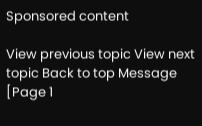Sponsored content

View previous topic View next topic Back to top Message [Page 1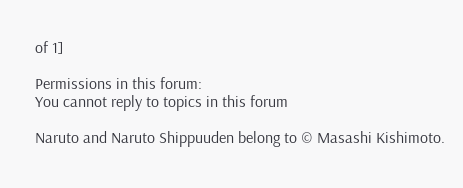of 1]

Permissions in this forum:
You cannot reply to topics in this forum

Naruto and Naruto Shippuuden belong to © Masashi Kishimoto.